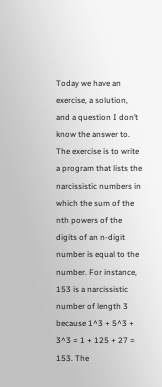Today we have an exercise, a solution, and a question I don’t know the answer to. The exercise is to write a program that lists the narcissistic numbers in which the sum of the nth powers of the digits of an n-digit number is equal to the number. For instance, 153 is a narcissistic number of length 3 because 1^3 + 5^3 + 3^3 = 1 + 125 + 27 = 153. The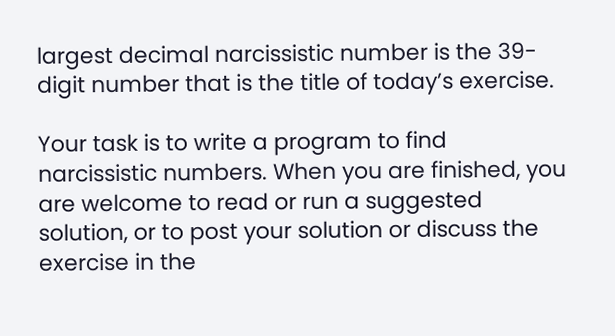largest decimal narcissistic number is the 39-digit number that is the title of today’s exercise.

Your task is to write a program to find narcissistic numbers. When you are finished, you are welcome to read or run a suggested solution, or to post your solution or discuss the exercise in the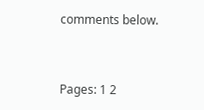comments below.


Pages: 1 2